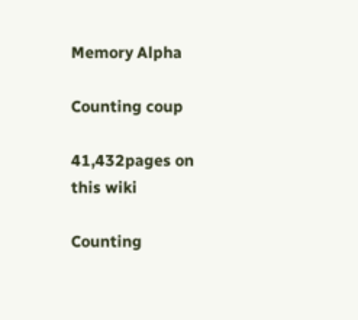Memory Alpha

Counting coup

41,432pages on
this wiki

Counting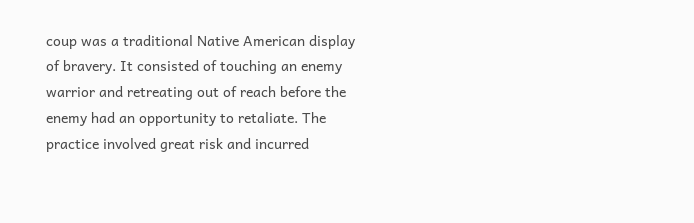coup was a traditional Native American display of bravery. It consisted of touching an enemy warrior and retreating out of reach before the enemy had an opportunity to retaliate. The practice involved great risk and incurred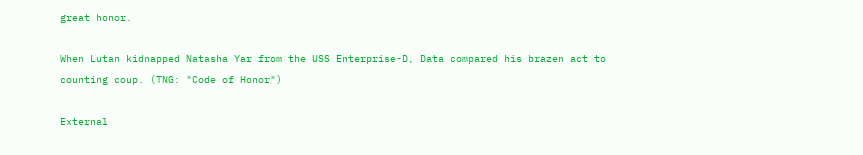great honor.

When Lutan kidnapped Natasha Yar from the USS Enterprise-D, Data compared his brazen act to counting coup. (TNG: "Code of Honor")

External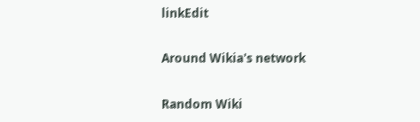linkEdit

Around Wikia's network

Random Wiki